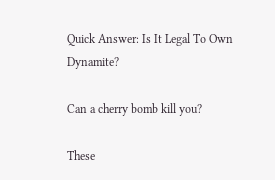Quick Answer: Is It Legal To Own Dynamite?

Can a cherry bomb kill you?

These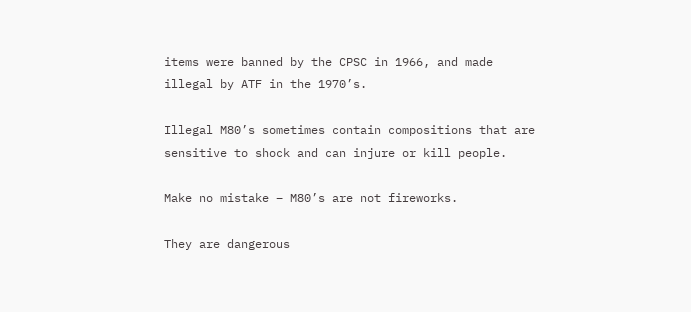items were banned by the CPSC in 1966, and made illegal by ATF in the 1970’s.

Illegal M80’s sometimes contain compositions that are sensitive to shock and can injure or kill people.

Make no mistake – M80’s are not fireworks.

They are dangerous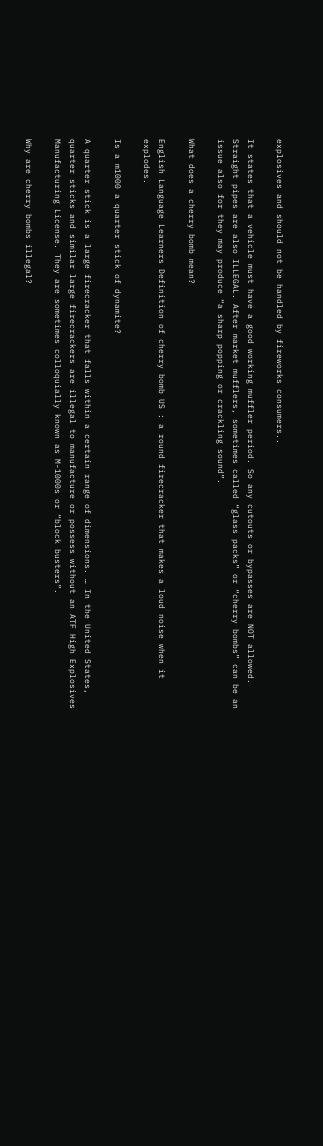explosives and should not be handled by fireworks consumers..

It states that a vehicle must have a good working muffler period. So any cutouts or bypasses are NOT allowed. Straight pipes are also ILLEGAL. After market mufflers, sometimes called “glass packs” or “cherry bombs” can be an issue also for they may produce “a sharp popping or crackling sound”.

What does a cherry bomb mean?

English Language Learners Definition of cherry bomb US : a round firecracker that makes a loud noise when it explodes.

Is a m1000 a quarter stick of dynamite?

A quarter stick is a large firecracker that falls within a certain range of dimensions. … In the United States, quarter sticks and similar large firecrackers are illegal to manufacture or possess without an ATF High Explosives Manufacturing License. They are sometimes colloquially known as M-1000s or “block busters”.

Why are cherry bombs illegal?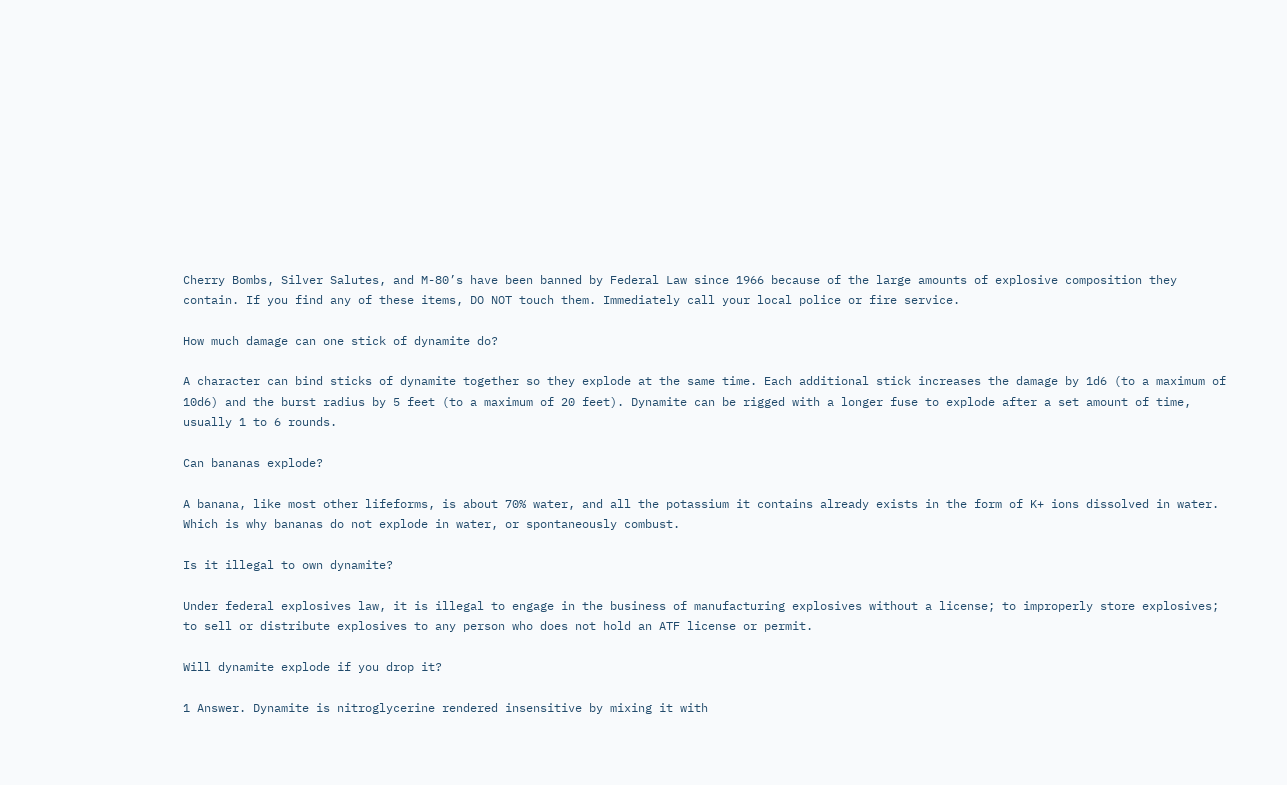Cherry Bombs, Silver Salutes, and M-80’s have been banned by Federal Law since 1966 because of the large amounts of explosive composition they contain. If you find any of these items, DO NOT touch them. Immediately call your local police or fire service.

How much damage can one stick of dynamite do?

A character can bind sticks of dynamite together so they explode at the same time. Each additional stick increases the damage by 1d6 (to a maximum of 10d6) and the burst radius by 5 feet (to a maximum of 20 feet). Dynamite can be rigged with a longer fuse to explode after a set amount of time, usually 1 to 6 rounds.

Can bananas explode?

A banana, like most other lifeforms, is about 70% water, and all the potassium it contains already exists in the form of K+ ions dissolved in water. Which is why bananas do not explode in water, or spontaneously combust.

Is it illegal to own dynamite?

Under federal explosives law, it is illegal to engage in the business of manufacturing explosives without a license; to improperly store explosives; to sell or distribute explosives to any person who does not hold an ATF license or permit.

Will dynamite explode if you drop it?

1 Answer. Dynamite is nitroglycerine rendered insensitive by mixing it with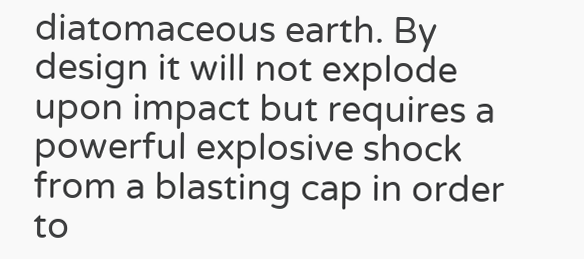diatomaceous earth. By design it will not explode upon impact but requires a powerful explosive shock from a blasting cap in order to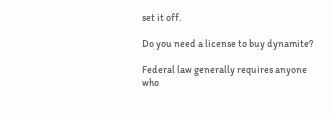set it off.

Do you need a license to buy dynamite?

Federal law generally requires anyone who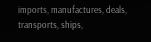imports, manufactures, deals, transports, ships,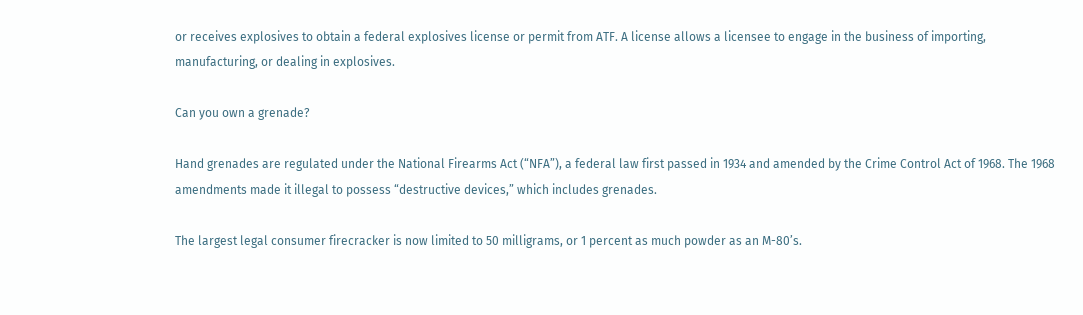or receives explosives to obtain a federal explosives license or permit from ATF. A license allows a licensee to engage in the business of importing, manufacturing, or dealing in explosives.

Can you own a grenade?

Hand grenades are regulated under the National Firearms Act (“NFA”), a federal law first passed in 1934 and amended by the Crime Control Act of 1968. The 1968 amendments made it illegal to possess “destructive devices,” which includes grenades.

The largest legal consumer firecracker is now limited to 50 milligrams, or 1 percent as much powder as an M-80’s.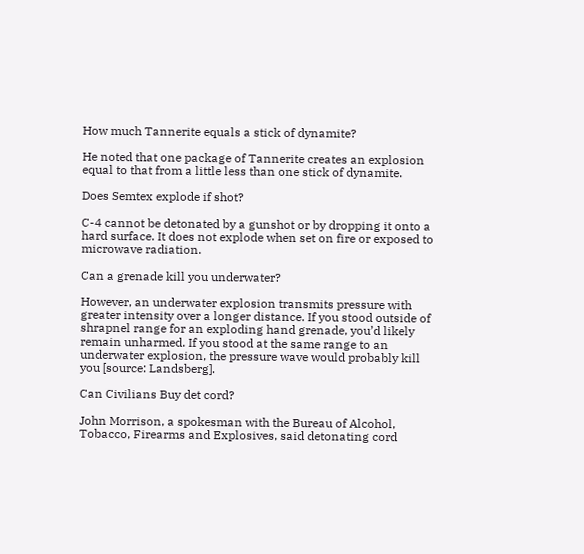How much Tannerite equals a stick of dynamite?

He noted that one package of Tannerite creates an explosion equal to that from a little less than one stick of dynamite.

Does Semtex explode if shot?

C-4 cannot be detonated by a gunshot or by dropping it onto a hard surface. It does not explode when set on fire or exposed to microwave radiation.

Can a grenade kill you underwater?

However, an underwater explosion transmits pressure with greater intensity over a longer distance. If you stood outside of shrapnel range for an exploding hand grenade, you’d likely remain unharmed. If you stood at the same range to an underwater explosion, the pressure wave would probably kill you [source: Landsberg].

Can Civilians Buy det cord?

John Morrison, a spokesman with the Bureau of Alcohol, Tobacco, Firearms and Explosives, said detonating cord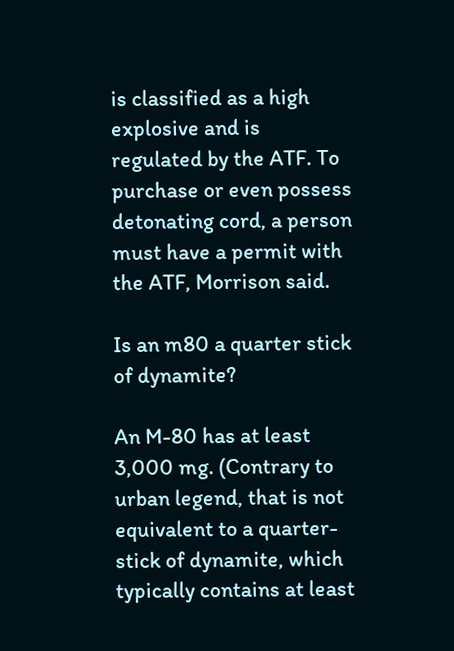is classified as a high explosive and is regulated by the ATF. To purchase or even possess detonating cord, a person must have a permit with the ATF, Morrison said.

Is an m80 a quarter stick of dynamite?

An M-80 has at least 3,000 mg. (Contrary to urban legend, that is not equivalent to a quarter-stick of dynamite, which typically contains at least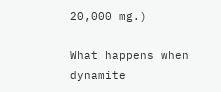20,000 mg.)

What happens when dynamite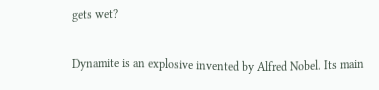gets wet?

Dynamite is an explosive invented by Alfred Nobel. Its main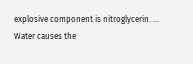explosive component is nitroglycerin. … Water causes the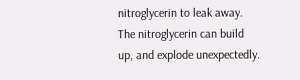nitroglycerin to leak away. The nitroglycerin can build up, and explode unexpectedly.